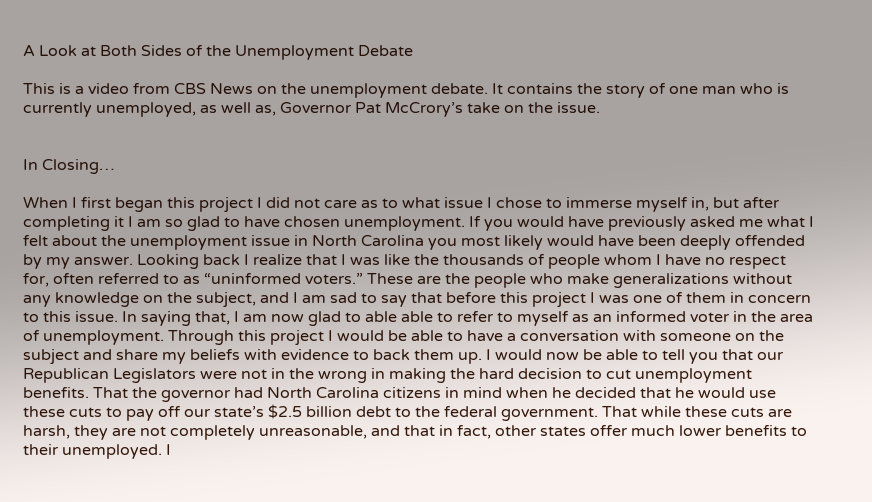A Look at Both Sides of the Unemployment Debate

This is a video from CBS News on the unemployment debate. It contains the story of one man who is currently unemployed, as well as, Governor Pat McCrory’s take on the issue.


In Closing…

When I first began this project I did not care as to what issue I chose to immerse myself in, but after completing it I am so glad to have chosen unemployment. If you would have previously asked me what I felt about the unemployment issue in North Carolina you most likely would have been deeply offended by my answer. Looking back I realize that I was like the thousands of people whom I have no respect for, often referred to as “uninformed voters.” These are the people who make generalizations without any knowledge on the subject, and I am sad to say that before this project I was one of them in concern to this issue. In saying that, I am now glad to able able to refer to myself as an informed voter in the area of unemployment. Through this project I would be able to have a conversation with someone on the subject and share my beliefs with evidence to back them up. I would now be able to tell you that our Republican Legislators were not in the wrong in making the hard decision to cut unemployment benefits. That the governor had North Carolina citizens in mind when he decided that he would use these cuts to pay off our state’s $2.5 billion debt to the federal government. That while these cuts are harsh, they are not completely unreasonable, and that in fact, other states offer much lower benefits to their unemployed. I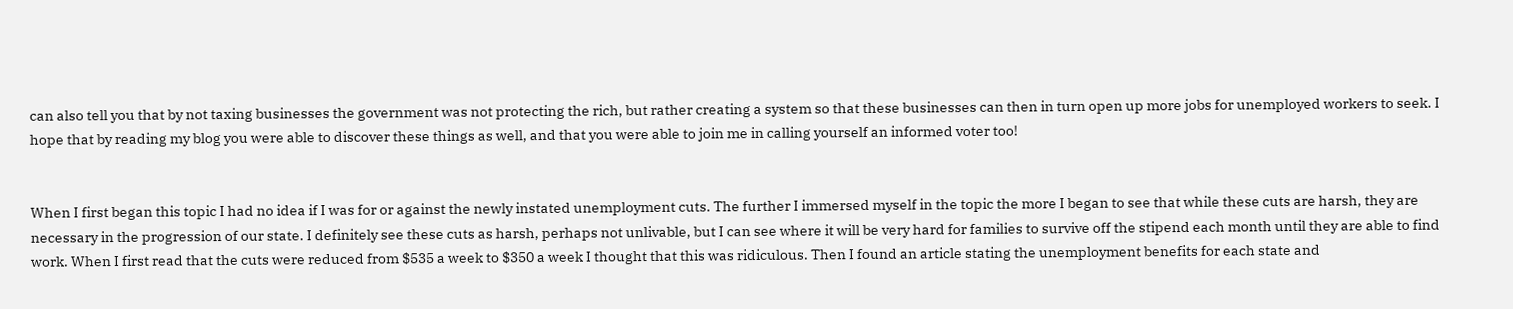can also tell you that by not taxing businesses the government was not protecting the rich, but rather creating a system so that these businesses can then in turn open up more jobs for unemployed workers to seek. I hope that by reading my blog you were able to discover these things as well, and that you were able to join me in calling yourself an informed voter too!


When I first began this topic I had no idea if I was for or against the newly instated unemployment cuts. The further I immersed myself in the topic the more I began to see that while these cuts are harsh, they are necessary in the progression of our state. I definitely see these cuts as harsh, perhaps not unlivable, but I can see where it will be very hard for families to survive off the stipend each month until they are able to find work. When I first read that the cuts were reduced from $535 a week to $350 a week I thought that this was ridiculous. Then I found an article stating the unemployment benefits for each state and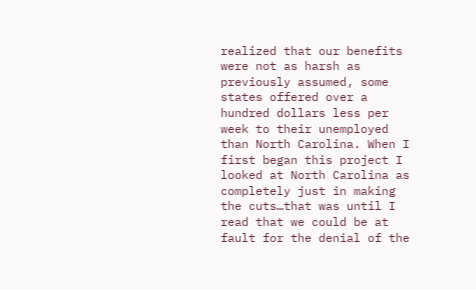realized that our benefits were not as harsh as previously assumed, some states offered over a hundred dollars less per week to their unemployed than North Carolina. When I first began this project I looked at North Carolina as completely just in making the cuts…that was until I read that we could be at fault for the denial of the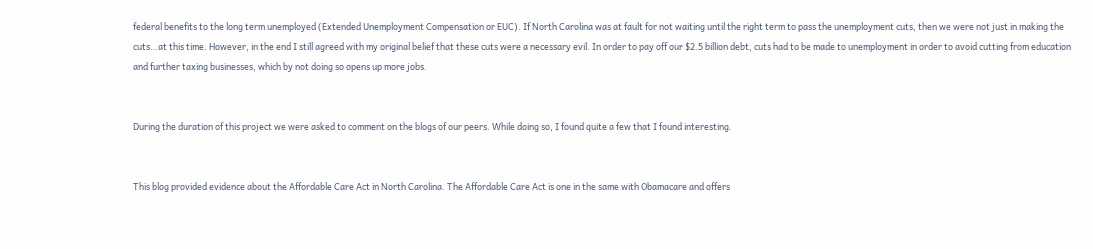federal benefits to the long term unemployed (Extended Unemployment Compensation or EUC). If North Carolina was at fault for not waiting until the right term to pass the unemployment cuts, then we were not just in making the cuts…at this time. However, in the end I still agreed with my original belief that these cuts were a necessary evil. In order to pay off our $2.5 billion debt, cuts had to be made to unemployment in order to avoid cutting from education and further taxing businesses, which by not doing so opens up more jobs.


During the duration of this project we were asked to comment on the blogs of our peers. While doing so, I found quite a few that I found interesting.


This blog provided evidence about the Affordable Care Act in North Carolina. The Affordable Care Act is one in the same with Obamacare and offers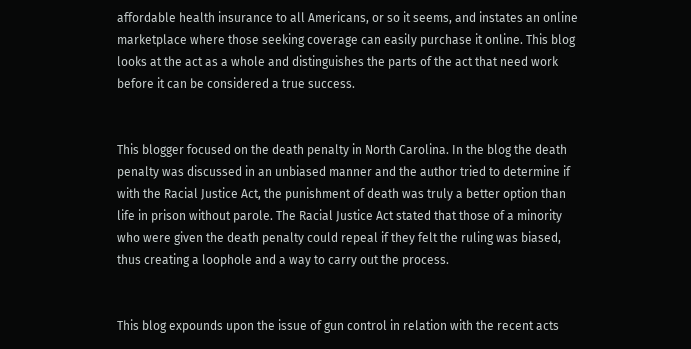affordable health insurance to all Americans, or so it seems, and instates an online marketplace where those seeking coverage can easily purchase it online. This blog looks at the act as a whole and distinguishes the parts of the act that need work before it can be considered a true success.


This blogger focused on the death penalty in North Carolina. In the blog the death penalty was discussed in an unbiased manner and the author tried to determine if with the Racial Justice Act, the punishment of death was truly a better option than life in prison without parole. The Racial Justice Act stated that those of a minority who were given the death penalty could repeal if they felt the ruling was biased, thus creating a loophole and a way to carry out the process.


This blog expounds upon the issue of gun control in relation with the recent acts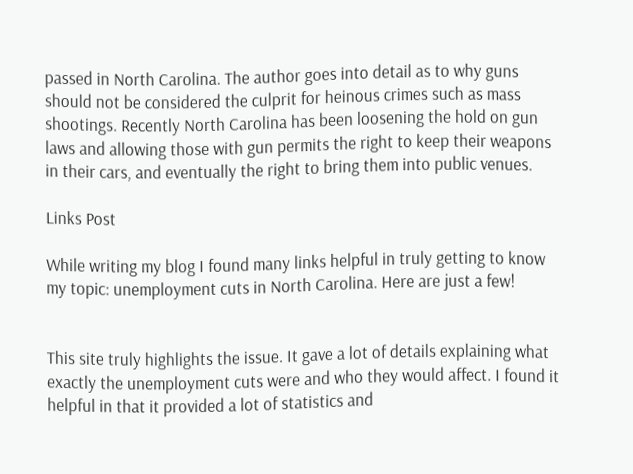passed in North Carolina. The author goes into detail as to why guns should not be considered the culprit for heinous crimes such as mass shootings. Recently North Carolina has been loosening the hold on gun laws and allowing those with gun permits the right to keep their weapons in their cars, and eventually the right to bring them into public venues.

Links Post

While writing my blog I found many links helpful in truly getting to know my topic: unemployment cuts in North Carolina. Here are just a few!


This site truly highlights the issue. It gave a lot of details explaining what exactly the unemployment cuts were and who they would affect. I found it helpful in that it provided a lot of statistics and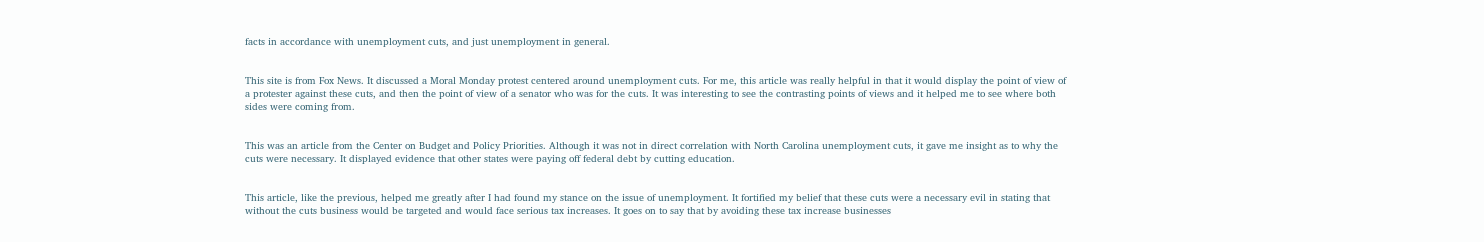facts in accordance with unemployment cuts, and just unemployment in general.


This site is from Fox News. It discussed a Moral Monday protest centered around unemployment cuts. For me, this article was really helpful in that it would display the point of view of a protester against these cuts, and then the point of view of a senator who was for the cuts. It was interesting to see the contrasting points of views and it helped me to see where both sides were coming from.


This was an article from the Center on Budget and Policy Priorities. Although it was not in direct correlation with North Carolina unemployment cuts, it gave me insight as to why the cuts were necessary. It displayed evidence that other states were paying off federal debt by cutting education.


This article, like the previous, helped me greatly after I had found my stance on the issue of unemployment. It fortified my belief that these cuts were a necessary evil in stating that without the cuts business would be targeted and would face serious tax increases. It goes on to say that by avoiding these tax increase businesses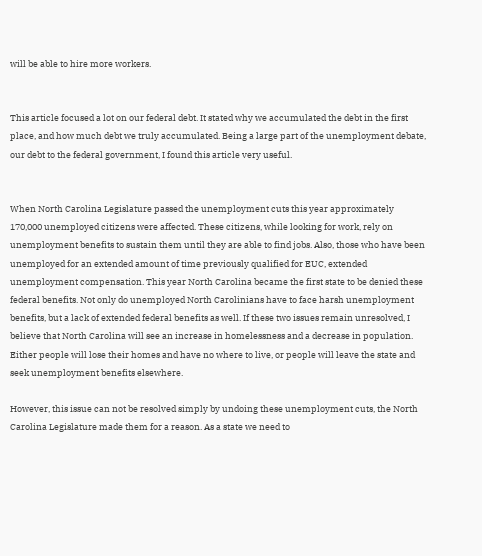will be able to hire more workers.


This article focused a lot on our federal debt. It stated why we accumulated the debt in the first place, and how much debt we truly accumulated. Being a large part of the unemployment debate, our debt to the federal government, I found this article very useful.


When North Carolina Legislature passed the unemployment cuts this year approximately 170,000 unemployed citizens were affected. These citizens, while looking for work, rely on unemployment benefits to sustain them until they are able to find jobs. Also, those who have been unemployed for an extended amount of time previously qualified for EUC, extended unemployment compensation. This year North Carolina became the first state to be denied these federal benefits. Not only do unemployed North Carolinians have to face harsh unemployment benefits, but a lack of extended federal benefits as well. If these two issues remain unresolved, I believe that North Carolina will see an increase in homelessness and a decrease in population. Either people will lose their homes and have no where to live, or people will leave the state and seek unemployment benefits elsewhere.

However, this issue can not be resolved simply by undoing these unemployment cuts, the North Carolina Legislature made them for a reason. As a state we need to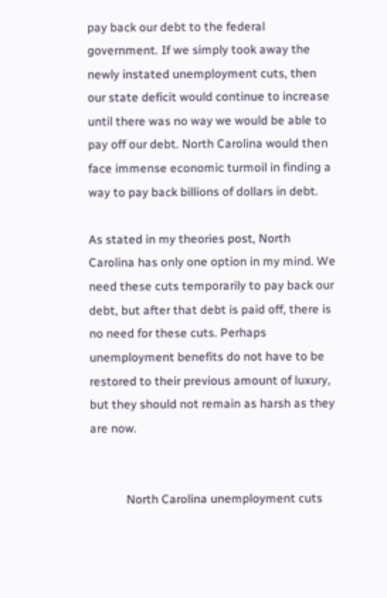pay back our debt to the federal government. If we simply took away the newly instated unemployment cuts, then our state deficit would continue to increase until there was no way we would be able to pay off our debt. North Carolina would then face immense economic turmoil in finding a way to pay back billions of dollars in debt.

As stated in my theories post, North Carolina has only one option in my mind. We need these cuts temporarily to pay back our debt, but after that debt is paid off, there is no need for these cuts. Perhaps unemployment benefits do not have to be restored to their previous amount of luxury, but they should not remain as harsh as they are now.


            North Carolina unemployment cuts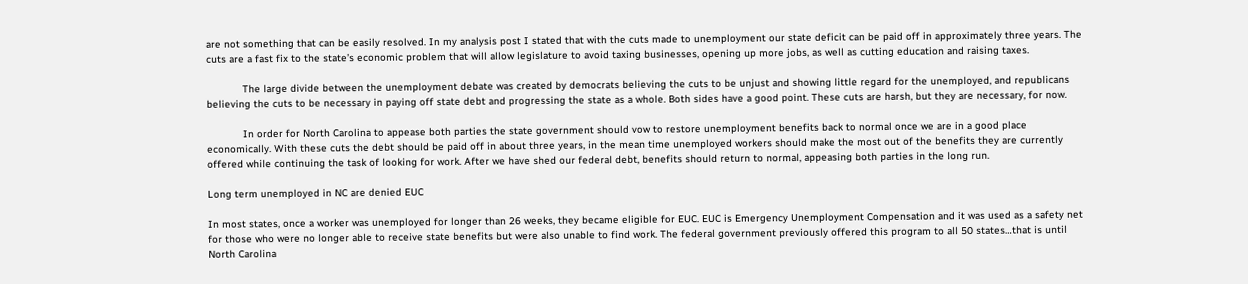are not something that can be easily resolved. In my analysis post I stated that with the cuts made to unemployment our state deficit can be paid off in approximately three years. The cuts are a fast fix to the state’s economic problem that will allow legislature to avoid taxing businesses, opening up more jobs, as well as cutting education and raising taxes.

            The large divide between the unemployment debate was created by democrats believing the cuts to be unjust and showing little regard for the unemployed, and republicans believing the cuts to be necessary in paying off state debt and progressing the state as a whole. Both sides have a good point. These cuts are harsh, but they are necessary, for now.

            In order for North Carolina to appease both parties the state government should vow to restore unemployment benefits back to normal once we are in a good place economically. With these cuts the debt should be paid off in about three years, in the mean time unemployed workers should make the most out of the benefits they are currently offered while continuing the task of looking for work. After we have shed our federal debt, benefits should return to normal, appeasing both parties in the long run.

Long term unemployed in NC are denied EUC

In most states, once a worker was unemployed for longer than 26 weeks, they became eligible for EUC. EUC is Emergency Unemployment Compensation and it was used as a safety net for those who were no longer able to receive state benefits but were also unable to find work. The federal government previously offered this program to all 50 states…that is until North Carolina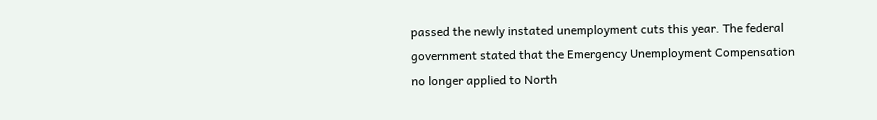passed the newly instated unemployment cuts this year. The federal government stated that the Emergency Unemployment Compensation no longer applied to North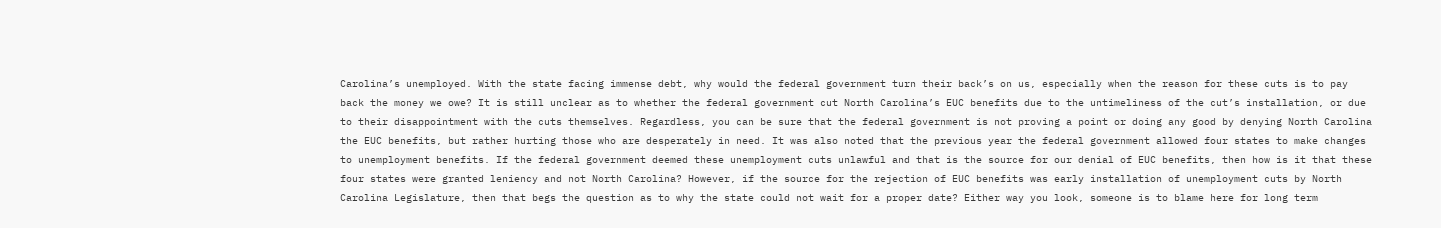Carolina’s unemployed. With the state facing immense debt, why would the federal government turn their back’s on us, especially when the reason for these cuts is to pay back the money we owe? It is still unclear as to whether the federal government cut North Carolina’s EUC benefits due to the untimeliness of the cut’s installation, or due to their disappointment with the cuts themselves. Regardless, you can be sure that the federal government is not proving a point or doing any good by denying North Carolina the EUC benefits, but rather hurting those who are desperately in need. It was also noted that the previous year the federal government allowed four states to make changes to unemployment benefits. If the federal government deemed these unemployment cuts unlawful and that is the source for our denial of EUC benefits, then how is it that these four states were granted leniency and not North Carolina? However, if the source for the rejection of EUC benefits was early installation of unemployment cuts by North Carolina Legislature, then that begs the question as to why the state could not wait for a proper date? Either way you look, someone is to blame here for long term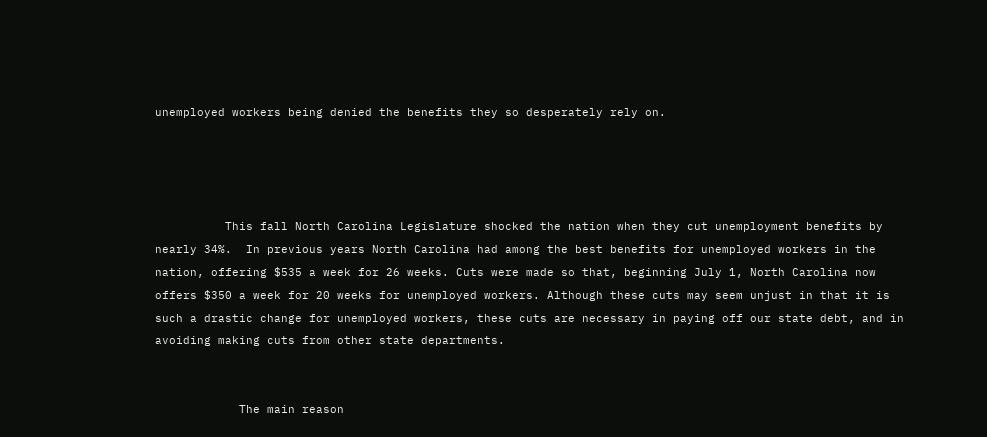unemployed workers being denied the benefits they so desperately rely on.




          This fall North Carolina Legislature shocked the nation when they cut unemployment benefits by nearly 34%.  In previous years North Carolina had among the best benefits for unemployed workers in the nation, offering $535 a week for 26 weeks. Cuts were made so that, beginning July 1, North Carolina now offers $350 a week for 20 weeks for unemployed workers. Although these cuts may seem unjust in that it is such a drastic change for unemployed workers, these cuts are necessary in paying off our state debt, and in avoiding making cuts from other state departments.


            The main reason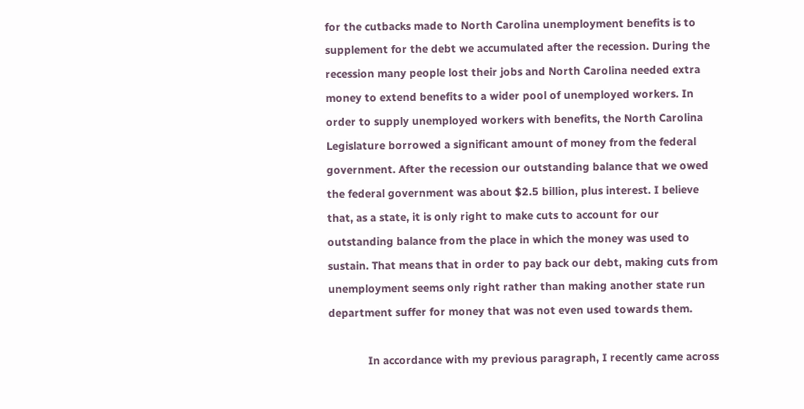for the cutbacks made to North Carolina unemployment benefits is to supplement for the debt we accumulated after the recession. During the recession many people lost their jobs and North Carolina needed extra money to extend benefits to a wider pool of unemployed workers. In order to supply unemployed workers with benefits, the North Carolina Legislature borrowed a significant amount of money from the federal government. After the recession our outstanding balance that we owed the federal government was about $2.5 billion, plus interest. I believe that, as a state, it is only right to make cuts to account for our outstanding balance from the place in which the money was used to sustain. That means that in order to pay back our debt, making cuts from unemployment seems only right rather than making another state run department suffer for money that was not even used towards them.

             In accordance with my previous paragraph, I recently came across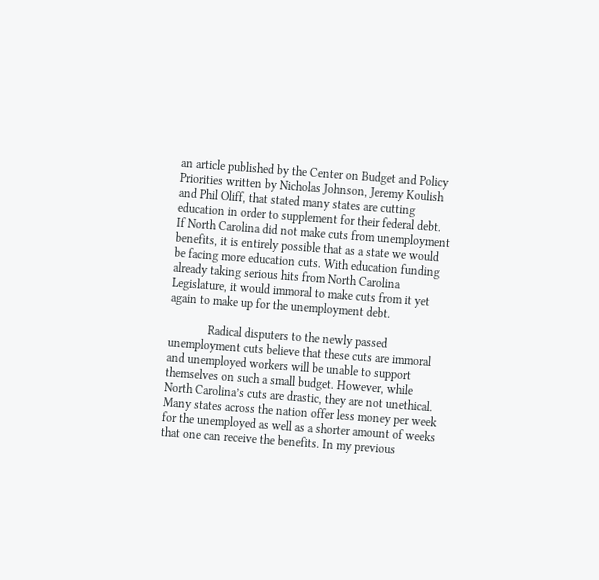an article published by the Center on Budget and Policy Priorities written by Nicholas Johnson, Jeremy Koulish and Phil Oliff, that stated many states are cutting education in order to supplement for their federal debt. If North Carolina did not make cuts from unemployment benefits, it is entirely possible that as a state we would be facing more education cuts. With education funding already taking serious hits from North Carolina Legislature, it would immoral to make cuts from it yet again to make up for the unemployment debt.

             Radical disputers to the newly passed unemployment cuts believe that these cuts are immoral and unemployed workers will be unable to support themselves on such a small budget. However, while North Carolina’s cuts are drastic, they are not unethical. Many states across the nation offer less money per week for the unemployed as well as a shorter amount of weeks that one can receive the benefits. In my previous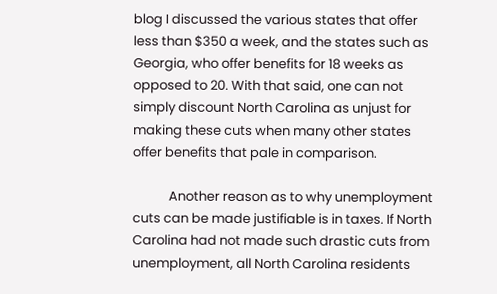blog I discussed the various states that offer less than $350 a week, and the states such as Georgia, who offer benefits for 18 weeks as opposed to 20. With that said, one can not simply discount North Carolina as unjust for making these cuts when many other states offer benefits that pale in comparison.

            Another reason as to why unemployment cuts can be made justifiable is in taxes. If North Carolina had not made such drastic cuts from unemployment, all North Carolina residents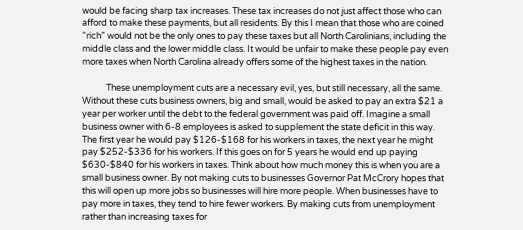would be facing sharp tax increases. These tax increases do not just affect those who can afford to make these payments, but all residents. By this I mean that those who are coined “rich” would not be the only ones to pay these taxes but all North Carolinians, including the middle class and the lower middle class. It would be unfair to make these people pay even more taxes when North Carolina already offers some of the highest taxes in the nation.

            These unemployment cuts are a necessary evil, yes, but still necessary, all the same. Without these cuts business owners, big and small, would be asked to pay an extra $21 a year per worker until the debt to the federal government was paid off. Imagine a small business owner with 6-8 employees is asked to supplement the state deficit in this way. The first year he would pay $126-$168 for his workers in taxes, the next year he might pay $252-$336 for his workers. If this goes on for 5 years he would end up paying $630-$840 for his workers in taxes. Think about how much money this is when you are a small business owner. By not making cuts to businesses Governor Pat McCrory hopes that this will open up more jobs so businesses will hire more people. When businesses have to pay more in taxes, they tend to hire fewer workers. By making cuts from unemployment rather than increasing taxes for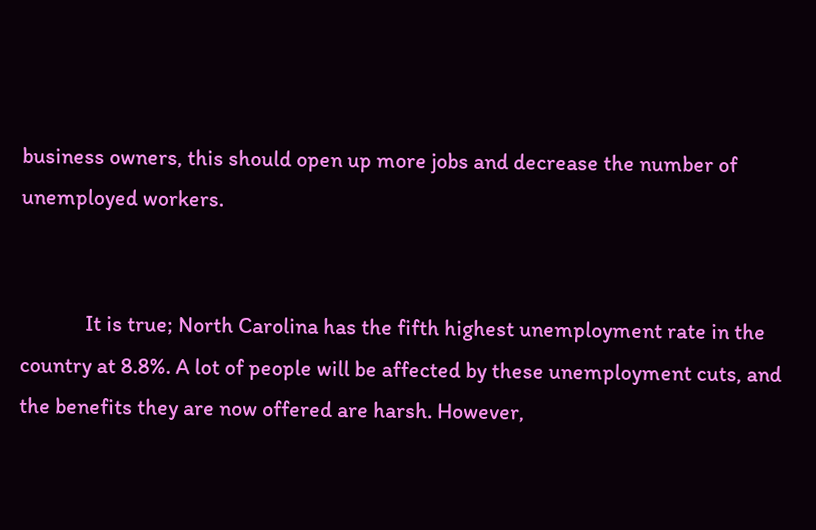business owners, this should open up more jobs and decrease the number of unemployed workers.


             It is true; North Carolina has the fifth highest unemployment rate in the country at 8.8%. A lot of people will be affected by these unemployment cuts, and the benefits they are now offered are harsh. However,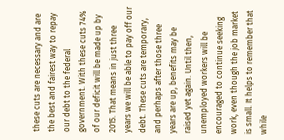these cuts are necessary and are the best and fairest way to repay our debt to the federal government. With these cuts 74% of our deficit will be made up by 2015. That means in just three years we will be able to pay off our debt. These cuts are temporary, and perhaps after those three years are up, benefits may be raised yet again. Until then, unemployed workers will be encouraged to continue seeking work, even though the job market is small. It helps to remember that while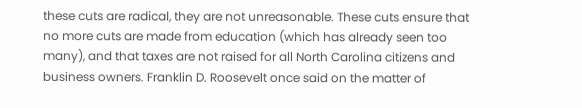these cuts are radical, they are not unreasonable. These cuts ensure that no more cuts are made from education (which has already seen too many), and that taxes are not raised for all North Carolina citizens and business owners. Franklin D. Roosevelt once said on the matter of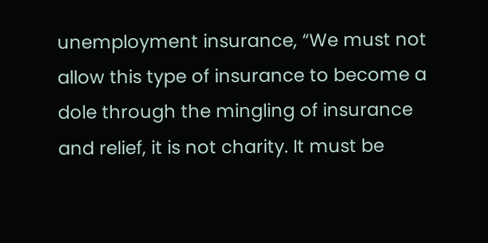unemployment insurance, “We must not allow this type of insurance to become a dole through the mingling of insurance and relief, it is not charity. It must be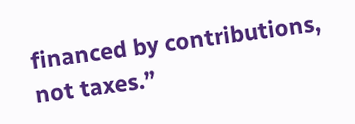financed by contributions, not taxes.”